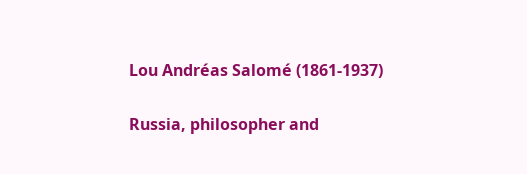Lou Andréas Salomé (1861-1937)

Russia, philosopher and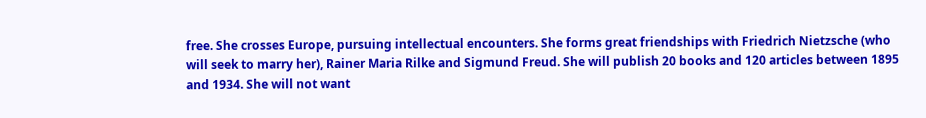free. She crosses Europe, pursuing intellectual encounters. She forms great friendships with Friedrich Nietzsche (who will seek to marry her), Rainer Maria Rilke and Sigmund Freud. She will publish 20 books and 120 articles between 1895 and 1934. She will not want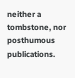neither a tombstone, nor posthumous publications.